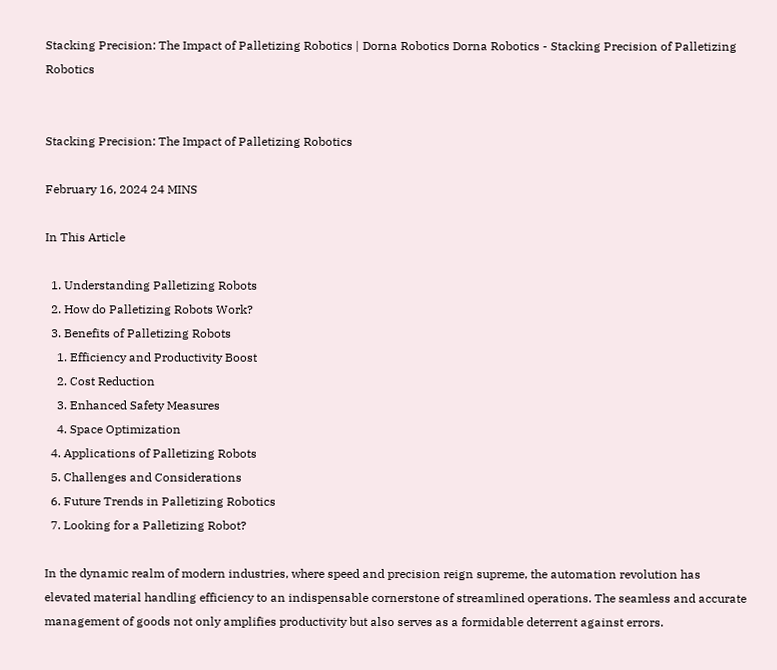Stacking Precision: The Impact of Palletizing Robotics | Dorna Robotics Dorna Robotics - Stacking Precision of Palletizing Robotics


Stacking Precision: The Impact of Palletizing Robotics

February 16, 2024 24 MINS

In This Article

  1. Understanding Palletizing Robots
  2. How do Palletizing Robots Work?
  3. Benefits of Palletizing Robots
    1. Efficiency and Productivity Boost
    2. Cost Reduction
    3. Enhanced Safety Measures
    4. Space Optimization
  4. Applications of Palletizing Robots
  5. Challenges and Considerations
  6. Future Trends in Palletizing Robotics
  7. Looking for a Palletizing Robot?

In the dynamic realm of modern industries, where speed and precision reign supreme, the automation revolution has elevated material handling efficiency to an indispensable cornerstone of streamlined operations. The seamless and accurate management of goods not only amplifies productivity but also serves as a formidable deterrent against errors.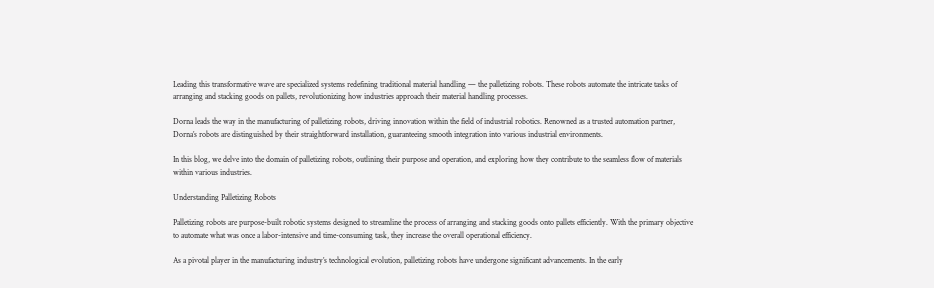Leading this transformative wave are specialized systems redefining traditional material handling — the palletizing robots. These robots automate the intricate tasks of arranging and stacking goods on pallets, revolutionizing how industries approach their material handling processes.

Dorna leads the way in the manufacturing of palletizing robots, driving innovation within the field of industrial robotics. Renowned as a trusted automation partner, Dorna’s robots are distinguished by their straightforward installation, guaranteeing smooth integration into various industrial environments.

In this blog, we delve into the domain of palletizing robots, outlining their purpose and operation, and exploring how they contribute to the seamless flow of materials within various industries.

Understanding Palletizing Robots

Palletizing robots are purpose-built robotic systems designed to streamline the process of arranging and stacking goods onto pallets efficiently. With the primary objective to automate what was once a labor-intensive and time-consuming task, they increase the overall operational efficiency.

As a pivotal player in the manufacturing industry’s technological evolution, palletizing robots have undergone significant advancements. In the early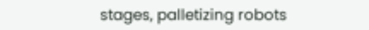stages, palletizing robots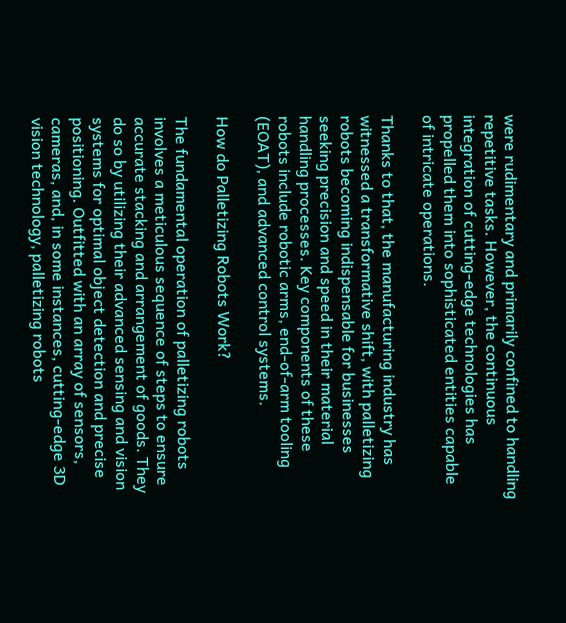were rudimentary and primarily confined to handling repetitive tasks. However, the continuous integration of cutting-edge technologies has propelled them into sophisticated entities capable of intricate operations.

Thanks to that, the manufacturing industry has witnessed a transformative shift, with palletizing robots becoming indispensable for businesses seeking precision and speed in their material handling processes. Key components of these robots include robotic arms, end-of-arm tooling (EOAT), and advanced control systems.

How do Palletizing Robots Work?

The fundamental operation of palletizing robots involves a meticulous sequence of steps to ensure accurate stacking and arrangement of goods. They do so by utilizing their advanced sensing and vision systems for optimal object detection and precise positioning. Outfitted with an array of sensors, cameras, and, in some instances, cutting-edge 3D vision technology, palletizing robots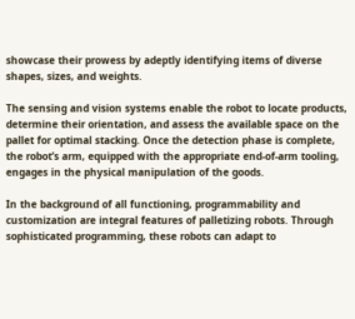showcase their prowess by adeptly identifying items of diverse shapes, sizes, and weights.

The sensing and vision systems enable the robot to locate products, determine their orientation, and assess the available space on the pallet for optimal stacking. Once the detection phase is complete, the robot’s arm, equipped with the appropriate end-of-arm tooling, engages in the physical manipulation of the goods.

In the background of all functioning, programmability and customization are integral features of palletizing robots. Through sophisticated programming, these robots can adapt to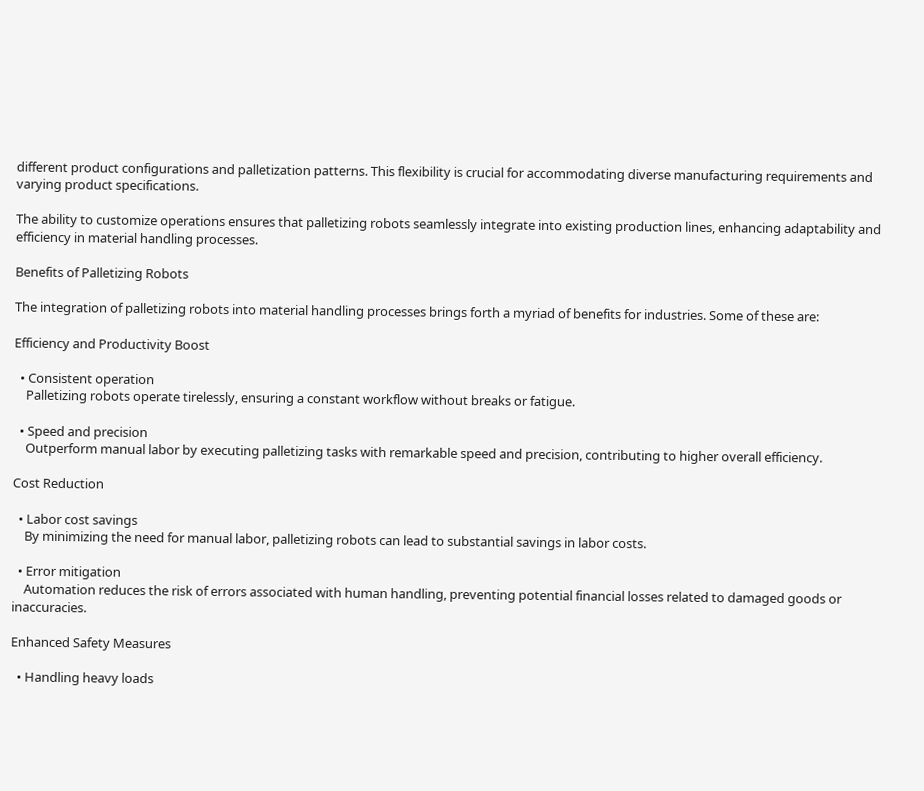different product configurations and palletization patterns. This flexibility is crucial for accommodating diverse manufacturing requirements and varying product specifications.

The ability to customize operations ensures that palletizing robots seamlessly integrate into existing production lines, enhancing adaptability and efficiency in material handling processes.

Benefits of Palletizing Robots

The integration of palletizing robots into material handling processes brings forth a myriad of benefits for industries. Some of these are:

Efficiency and Productivity Boost

  • Consistent operation
    Palletizing robots operate tirelessly, ensuring a constant workflow without breaks or fatigue.

  • Speed and precision
    Outperform manual labor by executing palletizing tasks with remarkable speed and precision, contributing to higher overall efficiency.

Cost Reduction

  • Labor cost savings
    By minimizing the need for manual labor, palletizing robots can lead to substantial savings in labor costs.

  • Error mitigation
    Automation reduces the risk of errors associated with human handling, preventing potential financial losses related to damaged goods or inaccuracies.

Enhanced Safety Measures

  • Handling heavy loads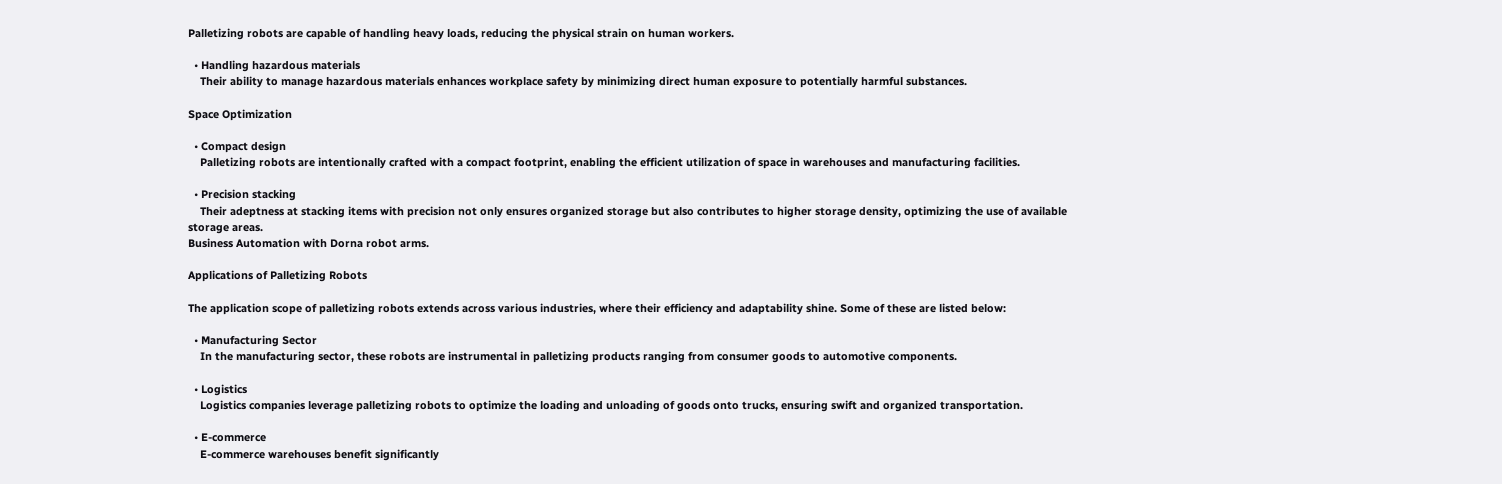Palletizing robots are capable of handling heavy loads, reducing the physical strain on human workers.

  • Handling hazardous materials
    Their ability to manage hazardous materials enhances workplace safety by minimizing direct human exposure to potentially harmful substances.

Space Optimization

  • Compact design
    Palletizing robots are intentionally crafted with a compact footprint, enabling the efficient utilization of space in warehouses and manufacturing facilities.

  • Precision stacking
    Their adeptness at stacking items with precision not only ensures organized storage but also contributes to higher storage density, optimizing the use of available storage areas.
Business Automation with Dorna robot arms.

Applications of Palletizing Robots

The application scope of palletizing robots extends across various industries, where their efficiency and adaptability shine. Some of these are listed below:

  • Manufacturing Sector
    In the manufacturing sector, these robots are instrumental in palletizing products ranging from consumer goods to automotive components.

  • Logistics
    Logistics companies leverage palletizing robots to optimize the loading and unloading of goods onto trucks, ensuring swift and organized transportation.

  • E-commerce
    E-commerce warehouses benefit significantly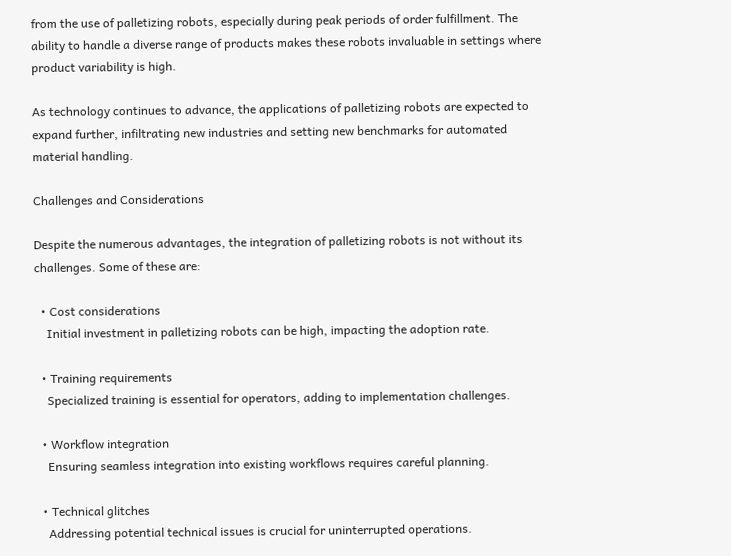from the use of palletizing robots, especially during peak periods of order fulfillment. The ability to handle a diverse range of products makes these robots invaluable in settings where product variability is high.

As technology continues to advance, the applications of palletizing robots are expected to expand further, infiltrating new industries and setting new benchmarks for automated material handling.

Challenges and Considerations

Despite the numerous advantages, the integration of palletizing robots is not without its challenges. Some of these are:

  • Cost considerations
    Initial investment in palletizing robots can be high, impacting the adoption rate.

  • Training requirements
    Specialized training is essential for operators, adding to implementation challenges.

  • Workflow integration
    Ensuring seamless integration into existing workflows requires careful planning.

  • Technical glitches
    Addressing potential technical issues is crucial for uninterrupted operations.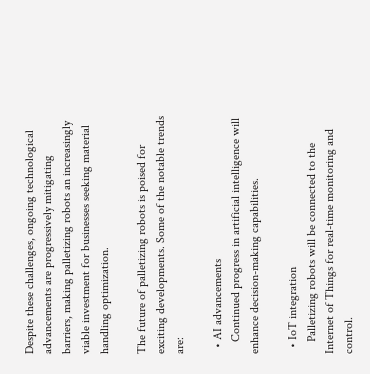Despite these challenges, ongoing technological advancements are progressively mitigating barriers, making palletizing robots an increasingly viable investment for businesses seeking material handling optimization.

The future of palletizing robots is poised for exciting developments. Some of the notable trends are:

  • AI advancements
    Continued progress in artificial intelligence will enhance decision-making capabilities.

  • IoT integration
    Palletizing robots will be connected to the Internet of Things for real-time monitoring and control.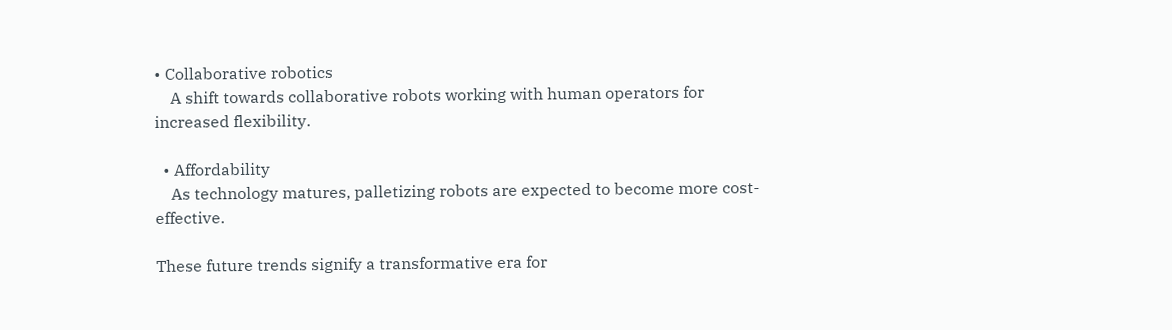• Collaborative robotics
    A shift towards collaborative robots working with human operators for increased flexibility.

  • Affordability
    As technology matures, palletizing robots are expected to become more cost-effective.

These future trends signify a transformative era for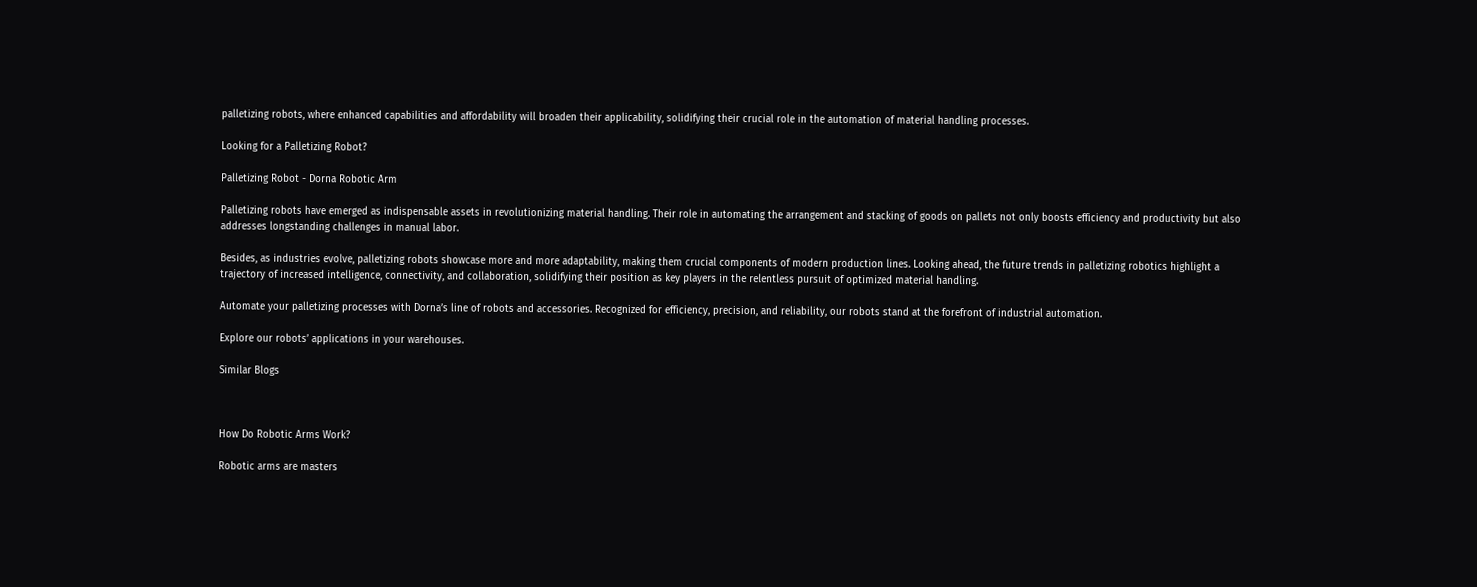palletizing robots, where enhanced capabilities and affordability will broaden their applicability, solidifying their crucial role in the automation of material handling processes.

Looking for a Palletizing Robot?

Palletizing Robot - Dorna Robotic Arm

Palletizing robots have emerged as indispensable assets in revolutionizing material handling. Their role in automating the arrangement and stacking of goods on pallets not only boosts efficiency and productivity but also addresses longstanding challenges in manual labor.

Besides, as industries evolve, palletizing robots showcase more and more adaptability, making them crucial components of modern production lines. Looking ahead, the future trends in palletizing robotics highlight a trajectory of increased intelligence, connectivity, and collaboration, solidifying their position as key players in the relentless pursuit of optimized material handling.

Automate your palletizing processes with Dorna’s line of robots and accessories. Recognized for efficiency, precision, and reliability, our robots stand at the forefront of industrial automation.

Explore our robots’ applications in your warehouses.

Similar Blogs



How Do Robotic Arms Work?

Robotic arms are masters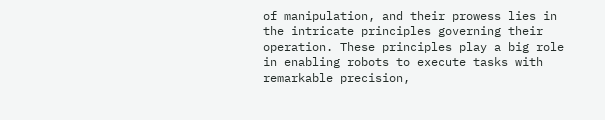of manipulation, and their prowess lies in the intricate principles governing their operation. These principles play a big role in enabling robots to execute tasks with remarkable precision,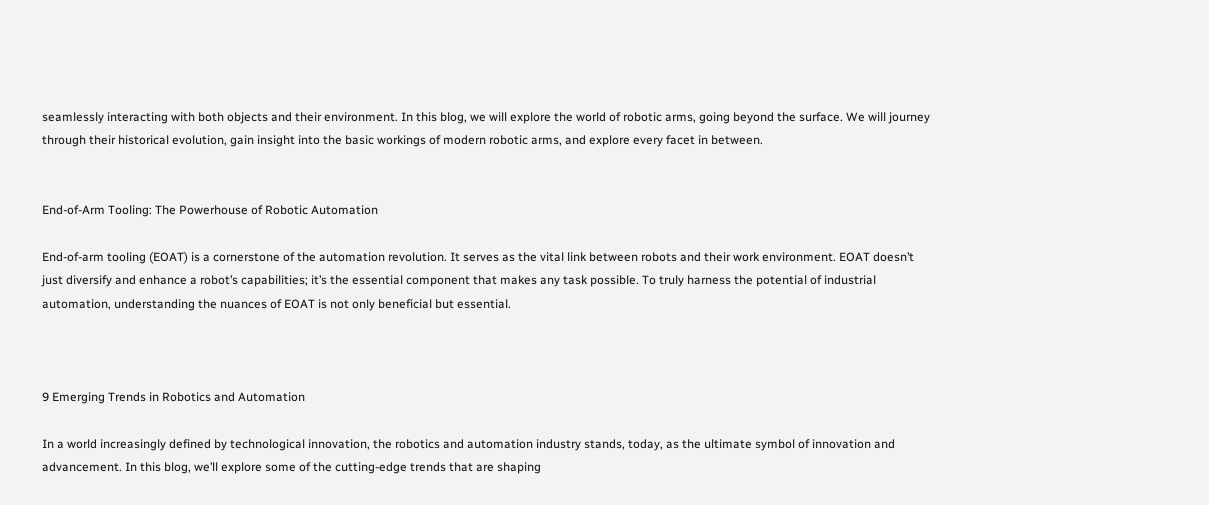seamlessly interacting with both objects and their environment. In this blog, we will explore the world of robotic arms, going beyond the surface. We will journey through their historical evolution, gain insight into the basic workings of modern robotic arms, and explore every facet in between.


End-of-Arm Tooling: The Powerhouse of Robotic Automation

End-of-arm tooling (EOAT) is a cornerstone of the automation revolution. It serves as the vital link between robots and their work environment. EOAT doesn’t just diversify and enhance a robot’s capabilities; it’s the essential component that makes any task possible. To truly harness the potential of industrial automation, understanding the nuances of EOAT is not only beneficial but essential.



9 Emerging Trends in Robotics and Automation

In a world increasingly defined by technological innovation, the robotics and automation industry stands, today, as the ultimate symbol of innovation and advancement. In this blog, we’ll explore some of the cutting-edge trends that are shaping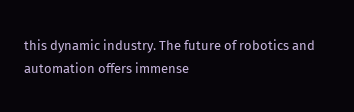this dynamic industry. The future of robotics and automation offers immense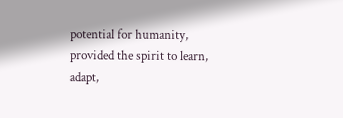potential for humanity, provided the spirit to learn, adapt,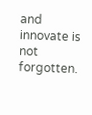and innovate is not forgotten.